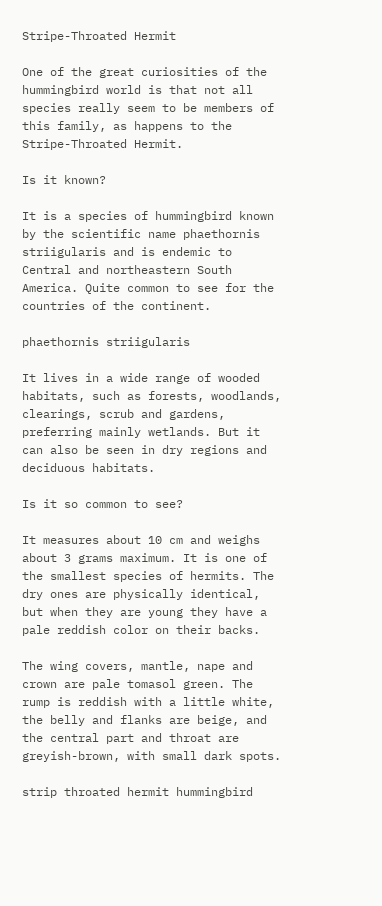Stripe-Throated Hermit

One of the great curiosities of the hummingbird world is that not all species really seem to be members of this family, as happens to the Stripe-Throated Hermit.

Is it known?

It is a species of hummingbird known by the scientific name phaethornis striigularis and is endemic to Central and northeastern South America. Quite common to see for the countries of the continent.

phaethornis striigularis

It lives in a wide range of wooded habitats, such as forests, woodlands, clearings, scrub and gardens, preferring mainly wetlands. But it can also be seen in dry regions and deciduous habitats.

Is it so common to see?

It measures about 10 cm and weighs about 3 grams maximum. It is one of the smallest species of hermits. The dry ones are physically identical, but when they are young they have a pale reddish color on their backs.

The wing covers, mantle, nape and crown are pale tomasol green. The rump is reddish with a little white, the belly and flanks are beige, and the central part and throat are greyish-brown, with small dark spots.

strip throated hermit hummingbird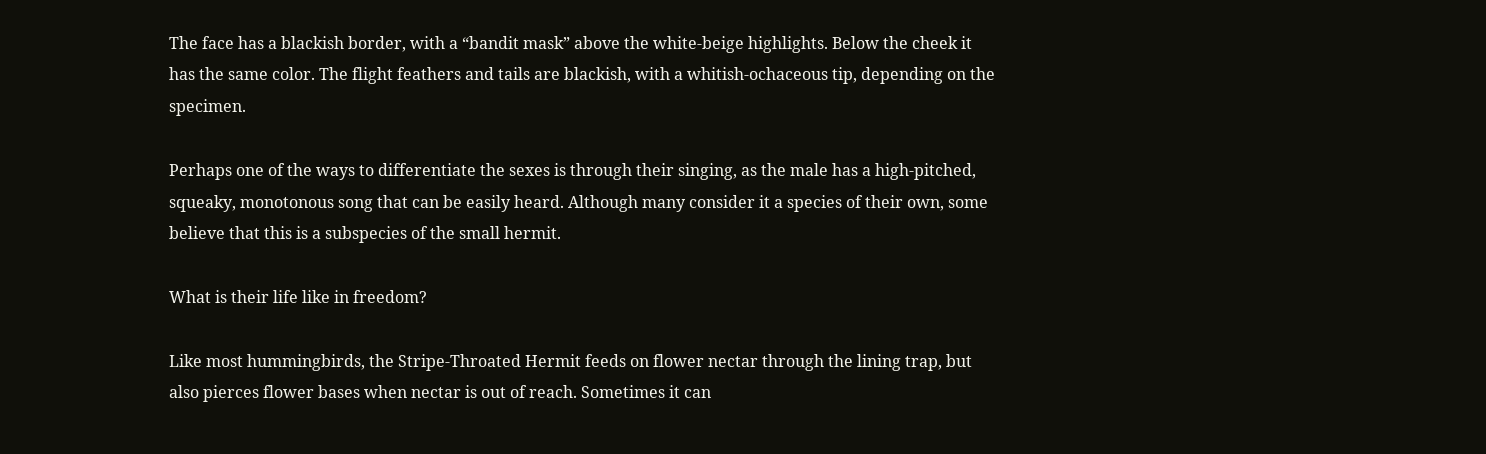The face has a blackish border, with a “bandit mask” above the white-beige highlights. Below the cheek it has the same color. The flight feathers and tails are blackish, with a whitish-ochaceous tip, depending on the specimen.

Perhaps one of the ways to differentiate the sexes is through their singing, as the male has a high-pitched, squeaky, monotonous song that can be easily heard. Although many consider it a species of their own, some believe that this is a subspecies of the small hermit.

What is their life like in freedom?

Like most hummingbirds, the Stripe-Throated Hermit feeds on flower nectar through the lining trap, but also pierces flower bases when nectar is out of reach. Sometimes it can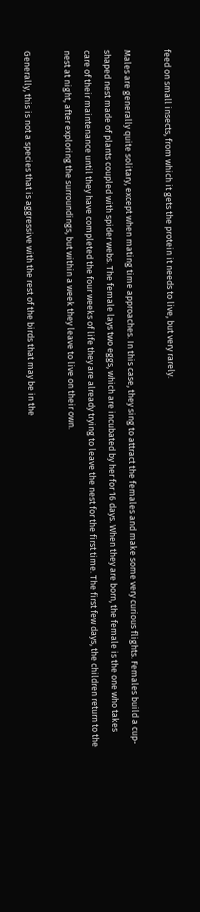feed on small insects, from which it gets the protein it needs to live, but very rarely.

Males are generally quite solitary, except when mating time approaches. In this case, they sing to attract the females and make some very curious flights. Females build a cup-shaped nest made of plants coupled with spider webs. The female lays two eggs, which are incubated by her for 16 days. When they are born, the female is the one who takes care of their maintenance until they have completed the four weeks of life they are already trying to leave the nest for the first time. The first few days, the children return to the nest at night, after exploring the surroundings, but within a week they leave to live on their own.

Generally, this is not a species that is aggressive with the rest of the birds that may be in the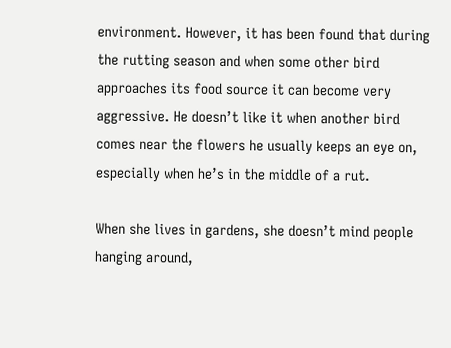environment. However, it has been found that during the rutting season and when some other bird approaches its food source it can become very aggressive. He doesn’t like it when another bird comes near the flowers he usually keeps an eye on, especially when he’s in the middle of a rut.

When she lives in gardens, she doesn’t mind people hanging around,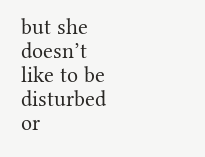but she doesn’t like to be disturbed or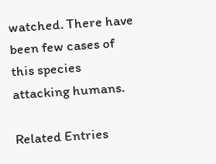watched. There have been few cases of this species attacking humans.

Related Entries